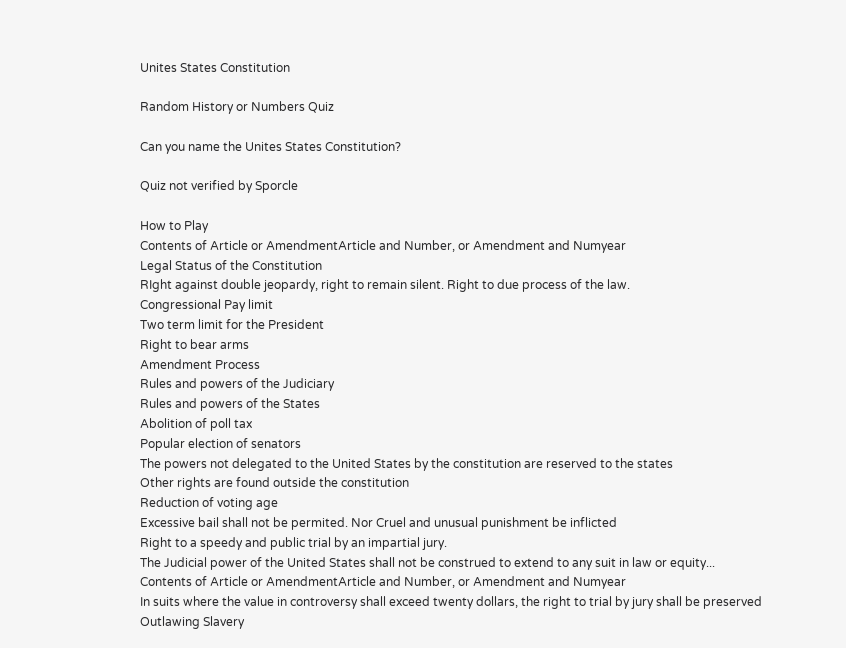Unites States Constitution

Random History or Numbers Quiz

Can you name the Unites States Constitution?

Quiz not verified by Sporcle

How to Play
Contents of Article or AmendmentArticle and Number, or Amendment and Numyear
Legal Status of the Constitution
RIght against double jeopardy, right to remain silent. Right to due process of the law.
Congressional Pay limit
Two term limit for the President
Right to bear arms
Amendment Process
Rules and powers of the Judiciary
Rules and powers of the States
Abolition of poll tax
Popular election of senators
The powers not delegated to the United States by the constitution are reserved to the states
Other rights are found outside the constitution
Reduction of voting age
Excessive bail shall not be permited. Nor Cruel and unusual punishment be inflicted
Right to a speedy and public trial by an impartial jury.
The Judicial power of the United States shall not be construed to extend to any suit in law or equity...
Contents of Article or AmendmentArticle and Number, or Amendment and Numyear
In suits where the value in controversy shall exceed twenty dollars, the right to trial by jury shall be preserved
Outlawing Slavery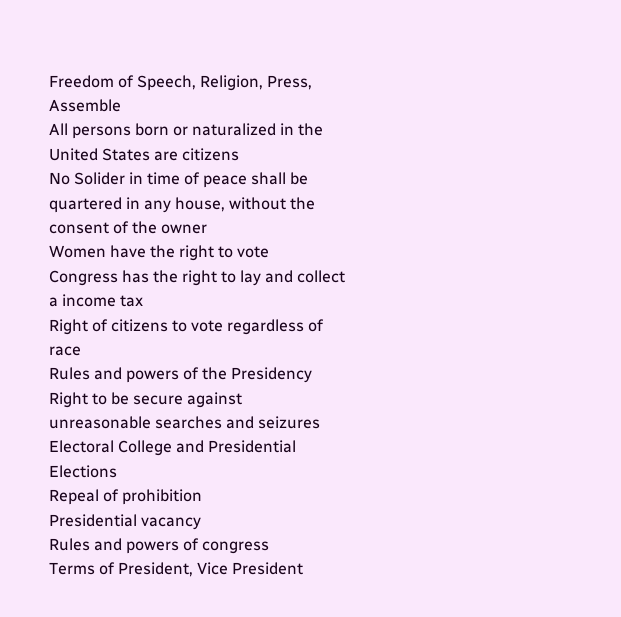Freedom of Speech, Religion, Press, Assemble
All persons born or naturalized in the United States are citizens
No Solider in time of peace shall be quartered in any house, without the consent of the owner
Women have the right to vote
Congress has the right to lay and collect a income tax
Right of citizens to vote regardless of race
Rules and powers of the Presidency
Right to be secure against unreasonable searches and seizures
Electoral College and Presidential Elections
Repeal of prohibition
Presidential vacancy
Rules and powers of congress
Terms of President, Vice President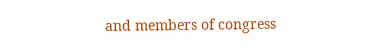and members of congress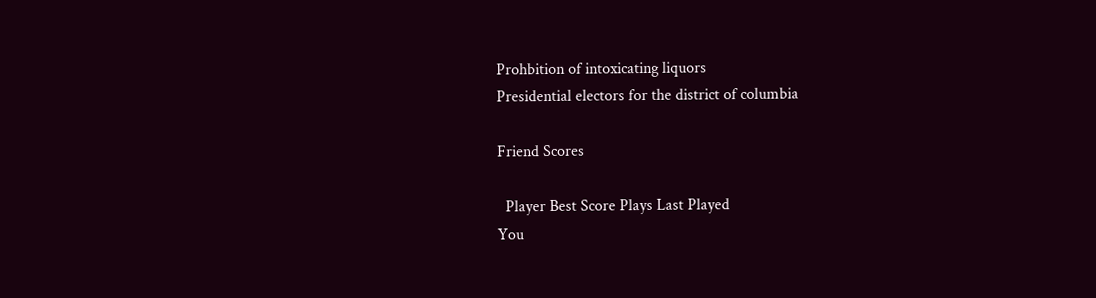Prohbition of intoxicating liquors
Presidential electors for the district of columbia

Friend Scores

  Player Best Score Plays Last Played
You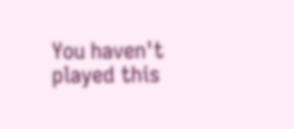You haven't played this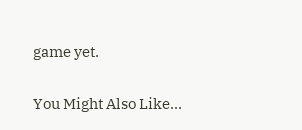game yet.

You Might Also Like...